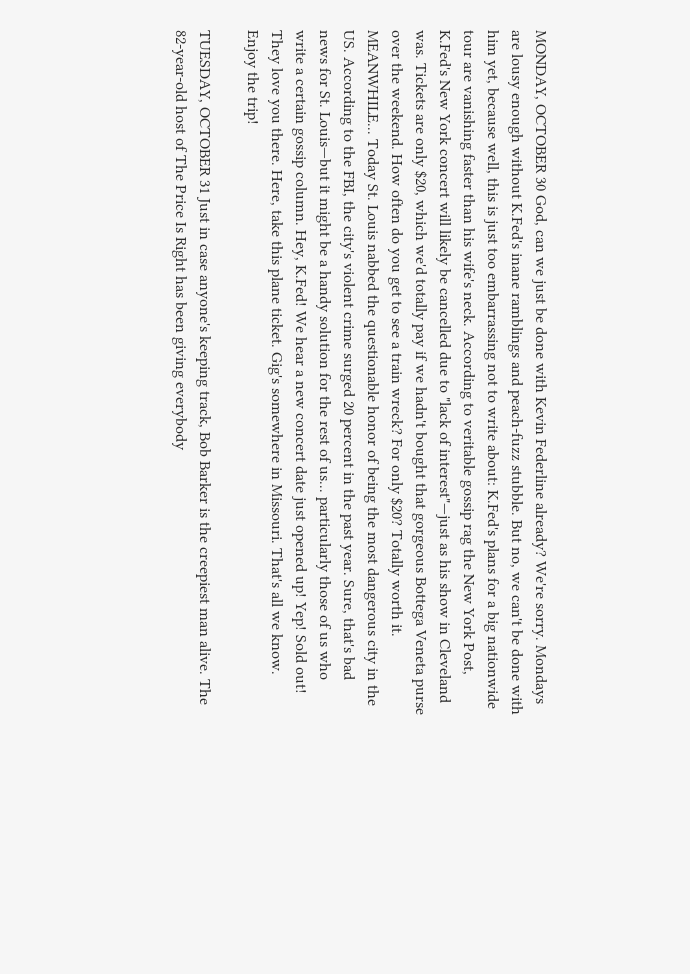MONDAY, OCTOBER 30 God, can we just be done with Kevin Federline already? We're sorry. Mondays are lousy enough without K.Fed's inane ramblings and peach-fuzz stubble. But no, we can't be done with him yet, because well, this is just too embarrassing not to write about: K.Fed's plans for a big nationwide tour are vanishing faster than his wife's neck. According to veritable gossip rag the New York Post, K.Fed's New York concert will likely be cancelled due to "lack of interest"—just as his show in Cleveland was. Tickets are only $20, which we'd totally pay if we hadn't bought that gorgeous Bottega Veneta purse over the weekend. How often do you get to see a train wreck? For only $20? Totally worth it. MEANWHILE... Today St. Louis nabbed the questionable honor of being the most dangerous city in the US. According to the FBI, the city's violent crime surged 20 percent in the past year. Sure, that's bad news for St. Louis—but it might be a handy solution for the rest of us... particularly those of us who write a certain gossip column. Hey, K.Fed! We hear a new concert date just opened up! Yep! Sold out! They love you there. Here, take this plane ticket. Gig's somewhere in Missouri. That's all we know. Enjoy the trip!

TUESDAY, OCTOBER 31 Just in case anyone's keeping track, Bob Barker is the creepiest man alive. The 82-year-old host of The Price Is Right has been giving everybody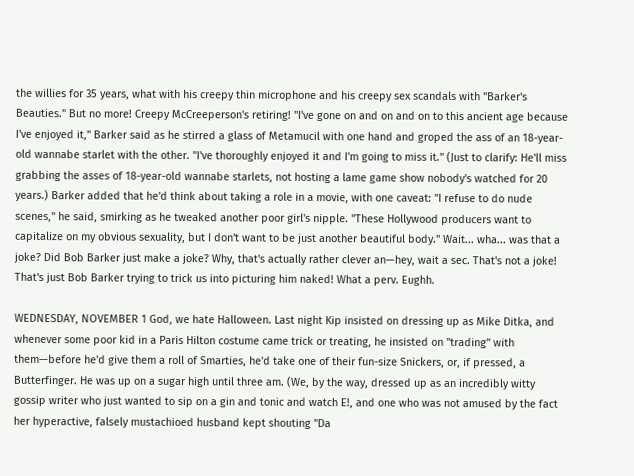the willies for 35 years, what with his creepy thin microphone and his creepy sex scandals with "Barker's Beauties." But no more! Creepy McCreeperson's retiring! "I've gone on and on and on to this ancient age because I've enjoyed it," Barker said as he stirred a glass of Metamucil with one hand and groped the ass of an 18-year-old wannabe starlet with the other. "I've thoroughly enjoyed it and I'm going to miss it." (Just to clarify: He'll miss grabbing the asses of 18-year-old wannabe starlets, not hosting a lame game show nobody's watched for 20 years.) Barker added that he'd think about taking a role in a movie, with one caveat: "I refuse to do nude scenes," he said, smirking as he tweaked another poor girl's nipple. "These Hollywood producers want to capitalize on my obvious sexuality, but I don't want to be just another beautiful body." Wait... wha... was that a joke? Did Bob Barker just make a joke? Why, that's actually rather clever an—hey, wait a sec. That's not a joke! That's just Bob Barker trying to trick us into picturing him naked! What a perv. Eughh.

WEDNESDAY, NOVEMBER 1 God, we hate Halloween. Last night Kip insisted on dressing up as Mike Ditka, and whenever some poor kid in a Paris Hilton costume came trick or treating, he insisted on "trading" with them—before he'd give them a roll of Smarties, he'd take one of their fun-size Snickers, or, if pressed, a Butterfinger. He was up on a sugar high until three am. (We, by the way, dressed up as an incredibly witty gossip writer who just wanted to sip on a gin and tonic and watch E!, and one who was not amused by the fact her hyperactive, falsely mustachioed husband kept shouting "Da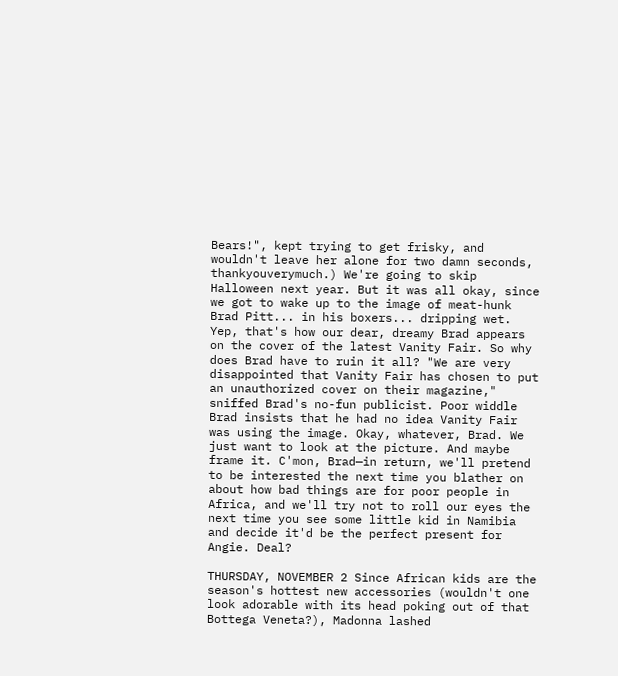Bears!", kept trying to get frisky, and wouldn't leave her alone for two damn seconds, thankyouverymuch.) We're going to skip Halloween next year. But it was all okay, since we got to wake up to the image of meat-hunk Brad Pitt... in his boxers... dripping wet. Yep, that's how our dear, dreamy Brad appears on the cover of the latest Vanity Fair. So why does Brad have to ruin it all? "We are very disappointed that Vanity Fair has chosen to put an unauthorized cover on their magazine," sniffed Brad's no-fun publicist. Poor widdle Brad insists that he had no idea Vanity Fair was using the image. Okay, whatever, Brad. We just want to look at the picture. And maybe frame it. C'mon, Brad—in return, we'll pretend to be interested the next time you blather on about how bad things are for poor people in Africa, and we'll try not to roll our eyes the next time you see some little kid in Namibia and decide it'd be the perfect present for Angie. Deal?

THURSDAY, NOVEMBER 2 Since African kids are the season's hottest new accessories (wouldn't one look adorable with its head poking out of that Bottega Veneta?), Madonna lashed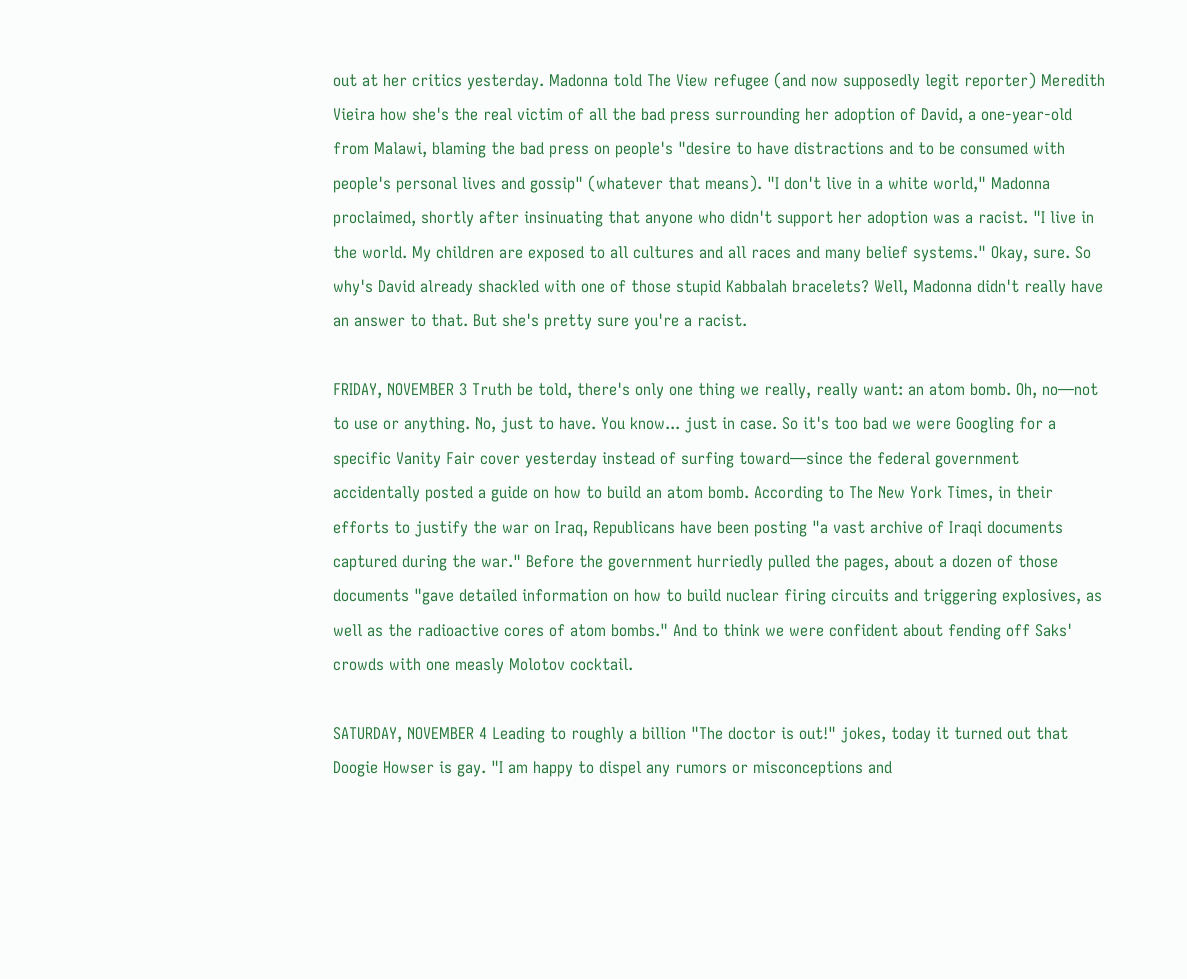out at her critics yesterday. Madonna told The View refugee (and now supposedly legit reporter) Meredith Vieira how she's the real victim of all the bad press surrounding her adoption of David, a one-year-old from Malawi, blaming the bad press on people's "desire to have distractions and to be consumed with people's personal lives and gossip" (whatever that means). "I don't live in a white world," Madonna proclaimed, shortly after insinuating that anyone who didn't support her adoption was a racist. "I live in the world. My children are exposed to all cultures and all races and many belief systems." Okay, sure. So why's David already shackled with one of those stupid Kabbalah bracelets? Well, Madonna didn't really have an answer to that. But she's pretty sure you're a racist.

FRIDAY, NOVEMBER 3 Truth be told, there's only one thing we really, really want: an atom bomb. Oh, no—not to use or anything. No, just to have. You know... just in case. So it's too bad we were Googling for a specific Vanity Fair cover yesterday instead of surfing toward—since the federal government accidentally posted a guide on how to build an atom bomb. According to The New York Times, in their efforts to justify the war on Iraq, Republicans have been posting "a vast archive of Iraqi documents captured during the war." Before the government hurriedly pulled the pages, about a dozen of those documents "gave detailed information on how to build nuclear firing circuits and triggering explosives, as well as the radioactive cores of atom bombs." And to think we were confident about fending off Saks' crowds with one measly Molotov cocktail.

SATURDAY, NOVEMBER 4 Leading to roughly a billion "The doctor is out!" jokes, today it turned out that Doogie Howser is gay. "I am happy to dispel any rumors or misconceptions and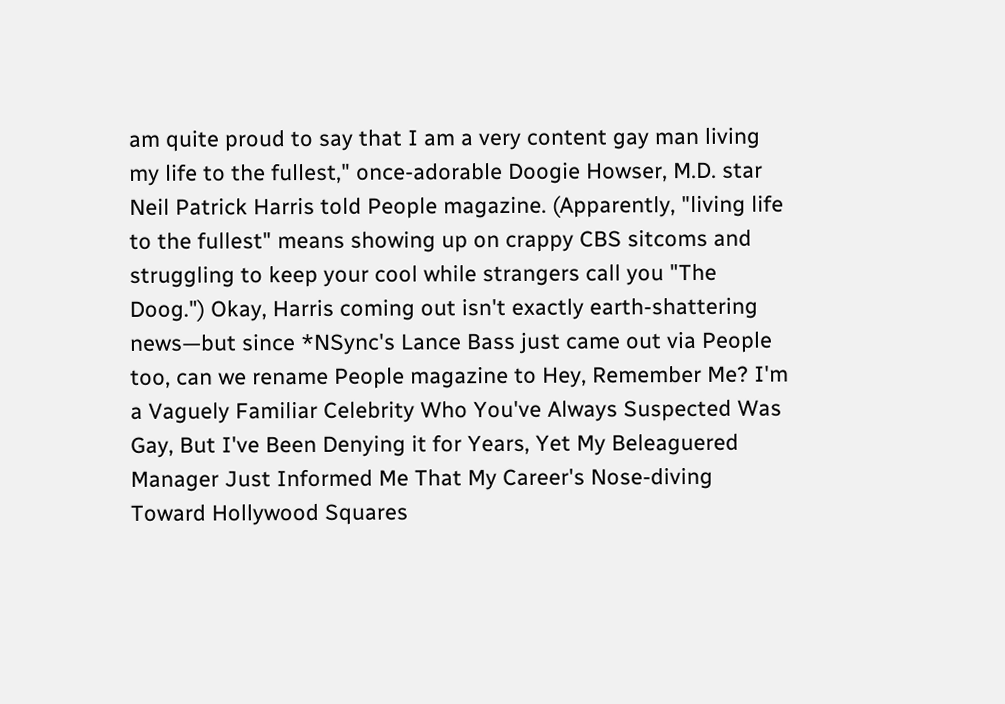am quite proud to say that I am a very content gay man living my life to the fullest," once-adorable Doogie Howser, M.D. star Neil Patrick Harris told People magazine. (Apparently, "living life to the fullest" means showing up on crappy CBS sitcoms and struggling to keep your cool while strangers call you "The Doog.") Okay, Harris coming out isn't exactly earth-shattering news—but since *NSync's Lance Bass just came out via People too, can we rename People magazine to Hey, Remember Me? I'm a Vaguely Familiar Celebrity Who You've Always Suspected Was Gay, But I've Been Denying it for Years, Yet My Beleaguered Manager Just Informed Me That My Career's Nose-diving Toward Hollywood Squares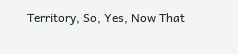Territory, So, Yes, Now That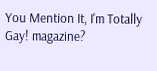You Mention It, I'm Totally Gay! magazine?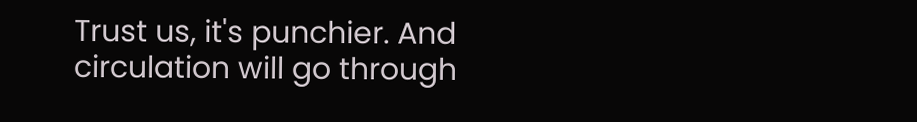Trust us, it's punchier. And circulation will go through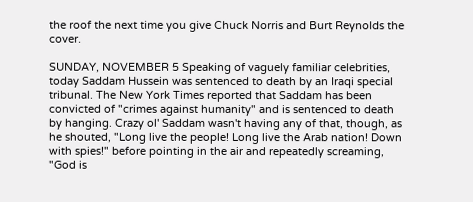the roof the next time you give Chuck Norris and Burt Reynolds the cover.

SUNDAY, NOVEMBER 5 Speaking of vaguely familiar celebrities, today Saddam Hussein was sentenced to death by an Iraqi special tribunal. The New York Times reported that Saddam has been convicted of "crimes against humanity" and is sentenced to death by hanging. Crazy ol' Saddam wasn't having any of that, though, as he shouted, "Long live the people! Long live the Arab nation! Down with spies!" before pointing in the air and repeatedly screaming, "God is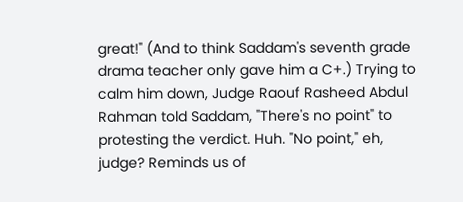great!" (And to think Saddam's seventh grade drama teacher only gave him a C+.) Trying to calm him down, Judge Raouf Rasheed Abdul Rahman told Saddam, "There's no point" to protesting the verdict. Huh. "No point," eh, judge? Reminds us of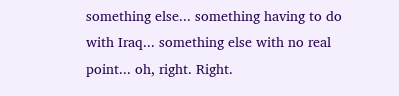something else... something having to do with Iraq... something else with no real point... oh, right. Right.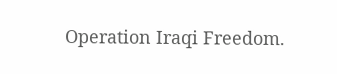Operation Iraqi Freedom.